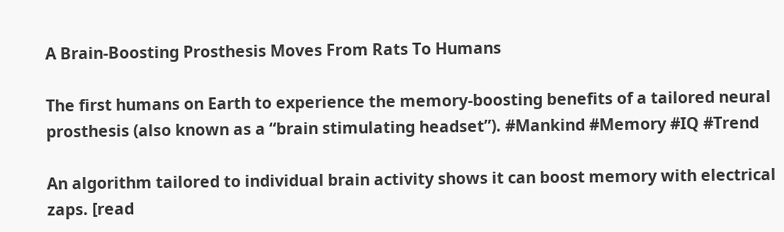A Brain-Boosting Prosthesis Moves From Rats To Humans

The first humans on Earth to experience the memory-boosting benefits of a tailored neural prosthesis (also known as a “brain stimulating headset”). #Mankind #Memory #IQ #Trend

An algorithm tailored to individual brain activity shows it can boost memory with electrical zaps. [read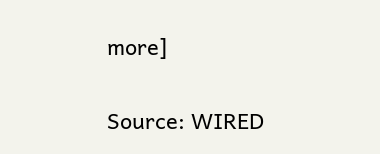more]

Source: WIRED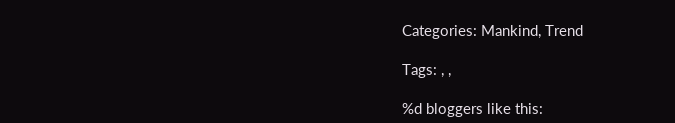Categories: Mankind, Trend

Tags: , ,

%d bloggers like this: